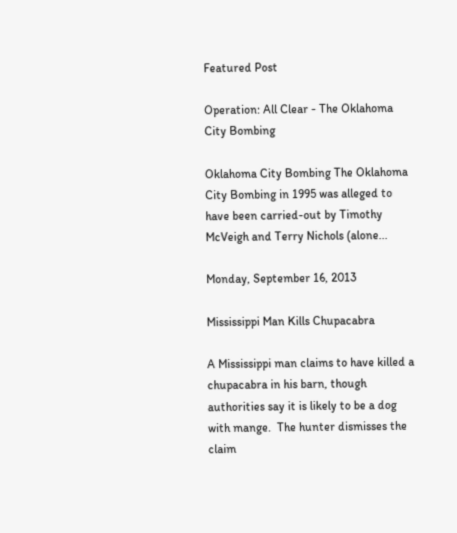Featured Post

Operation: All Clear - The Oklahoma City Bombing

Oklahoma City Bombing The Oklahoma City Bombing in 1995 was alleged to have been carried-out by Timothy McVeigh and Terry Nichols (alone...

Monday, September 16, 2013

Mississippi Man Kills Chupacabra

A Mississippi man claims to have killed a chupacabra in his barn, though authorities say it is likely to be a dog with mange.  The hunter dismisses the claim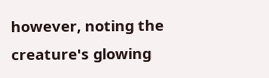however, noting the creature's glowing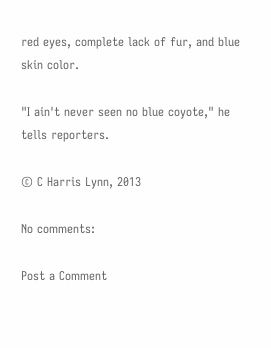red eyes, complete lack of fur, and blue skin color.

"I ain't never seen no blue coyote," he tells reporters.

© C Harris Lynn, 2013

No comments:

Post a Comment